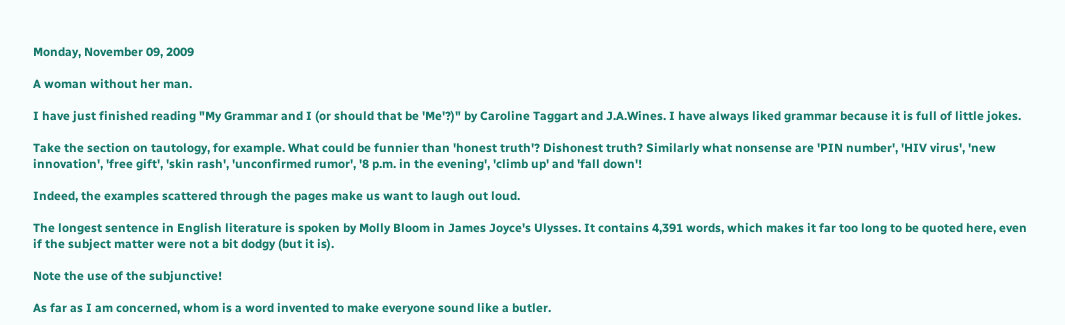Monday, November 09, 2009

A woman without her man.

I have just finished reading "My Grammar and I (or should that be 'Me'?)" by Caroline Taggart and J.A.Wines. I have always liked grammar because it is full of little jokes.

Take the section on tautology, for example. What could be funnier than 'honest truth'? Dishonest truth? Similarly what nonsense are 'PIN number', 'HIV virus', 'new innovation', 'free gift', 'skin rash', 'unconfirmed rumor', '8 p.m. in the evening', 'climb up' and 'fall down'!

Indeed, the examples scattered through the pages make us want to laugh out loud.

The longest sentence in English literature is spoken by Molly Bloom in James Joyce's Ulysses. It contains 4,391 words, which makes it far too long to be quoted here, even if the subject matter were not a bit dodgy (but it is).

Note the use of the subjunctive!

As far as I am concerned, whom is a word invented to make everyone sound like a butler.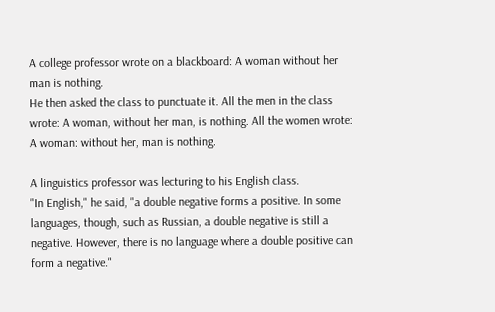A college professor wrote on a blackboard: A woman without her man is nothing.
He then asked the class to punctuate it. All the men in the class wrote: A woman, without her man, is nothing. All the women wrote: A woman: without her, man is nothing.

A linguistics professor was lecturing to his English class.
"In English," he said, "a double negative forms a positive. In some languages, though, such as Russian, a double negative is still a negative. However, there is no language where a double positive can form a negative."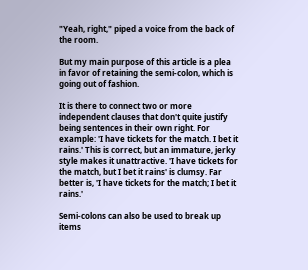"Yeah, right," piped a voice from the back of the room.

But my main purpose of this article is a plea in favor of retaining the semi-colon, which is going out of fashion.

It is there to connect two or more independent clauses that don't quite justify being sentences in their own right. For example: 'I have tickets for the match. I bet it rains.' This is correct, but an immature, jerky style makes it unattractive. 'I have tickets for the match, but I bet it rains' is clumsy. Far better is, 'I have tickets for the match; I bet it rains.'

Semi-colons can also be used to break up items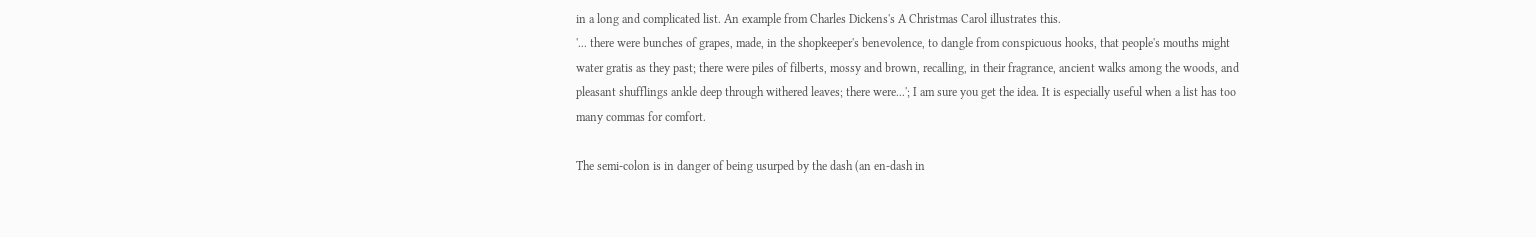in a long and complicated list. An example from Charles Dickens's A Christmas Carol illustrates this.
'... there were bunches of grapes, made, in the shopkeeper's benevolence, to dangle from conspicuous hooks, that people's mouths might water gratis as they past; there were piles of filberts, mossy and brown, recalling, in their fragrance, ancient walks among the woods, and pleasant shufflings ankle deep through withered leaves; there were...'; I am sure you get the idea. It is especially useful when a list has too many commas for comfort.

The semi-colon is in danger of being usurped by the dash (an en-dash in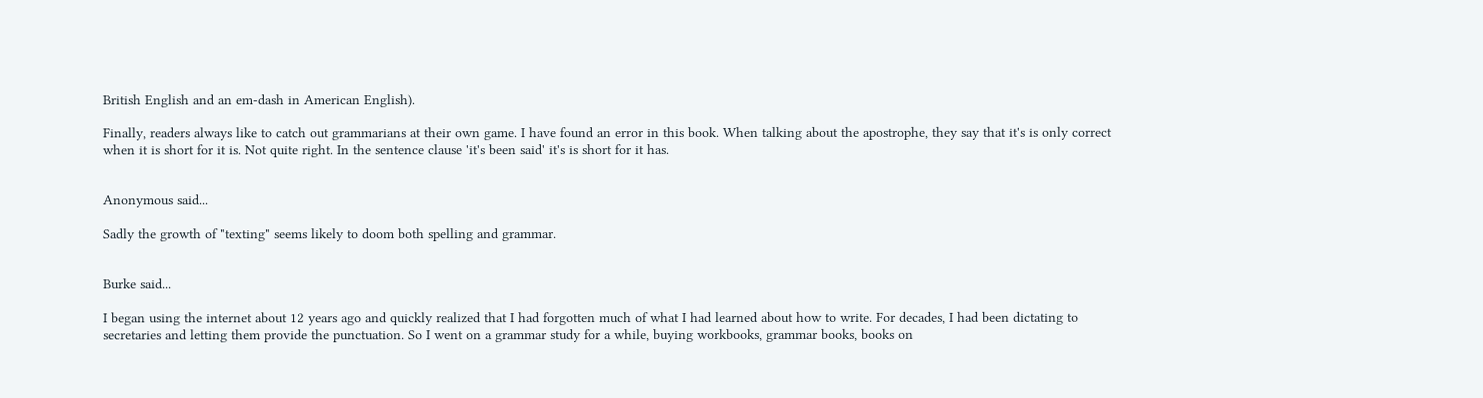British English and an em-dash in American English).

Finally, readers always like to catch out grammarians at their own game. I have found an error in this book. When talking about the apostrophe, they say that it's is only correct when it is short for it is. Not quite right. In the sentence clause 'it's been said' it's is short for it has.


Anonymous said...

Sadly the growth of "texting" seems likely to doom both spelling and grammar.


Burke said...

I began using the internet about 12 years ago and quickly realized that I had forgotten much of what I had learned about how to write. For decades, I had been dictating to secretaries and letting them provide the punctuation. So I went on a grammar study for a while, buying workbooks, grammar books, books on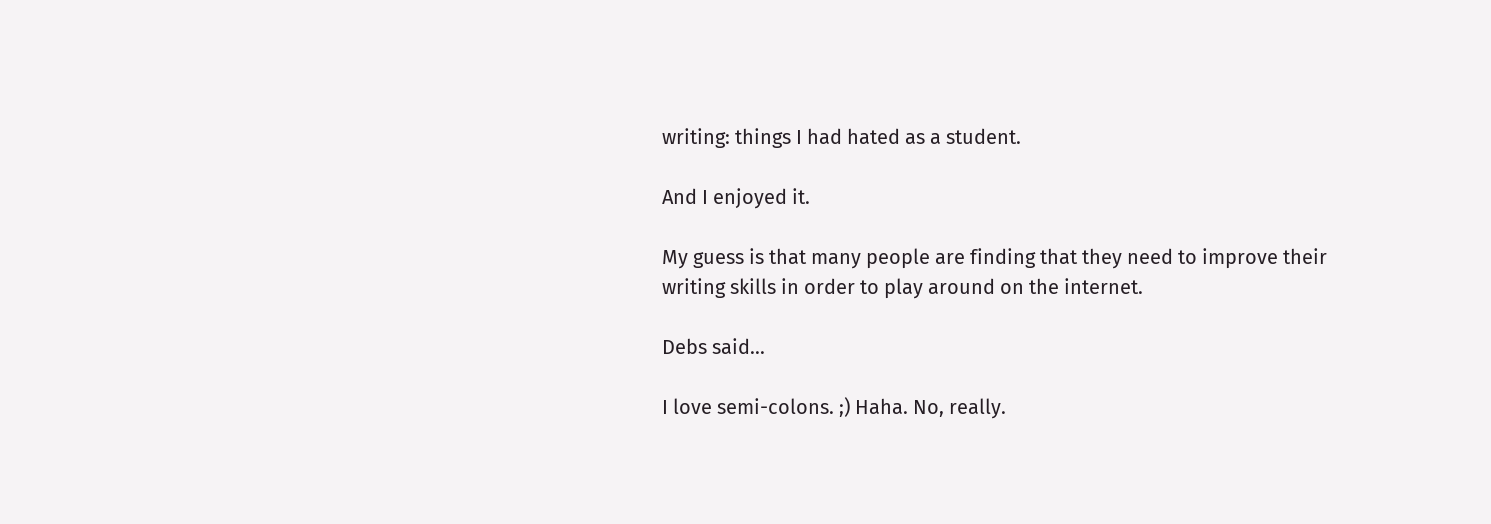writing: things I had hated as a student.

And I enjoyed it.

My guess is that many people are finding that they need to improve their writing skills in order to play around on the internet.

Debs said...

I love semi-colons. ;) Haha. No, really.